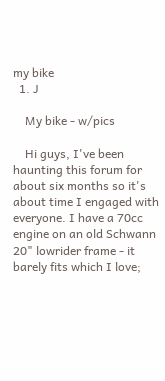my bike
  1. J

    My bike - w/pics

    Hi guys, I've been haunting this forum for about six months so it's about time I engaged with everyone. I have a 70cc engine on an old Schwann 20" lowrider frame - it barely fits which I love;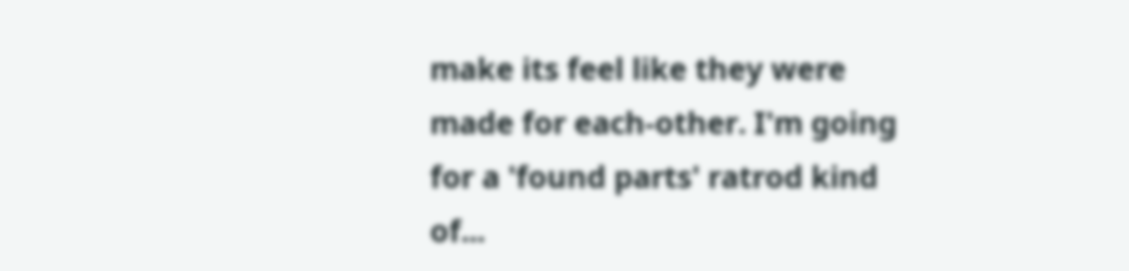make its feel like they were made for each-other. I'm going for a 'found parts' ratrod kind of...